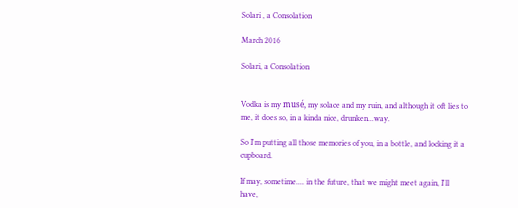Solari , a Consolation

March 2016

Solari, a Consolation


Vodka is my musé, my solace and my ruin, and although it oft lies to me, it does so, in a kinda nice, drunken...way.

So I'm putting all those memories of you, in a bottle, and locking it a cupboard.

If may, sometime.... in the future, that we might meet again, I'll have,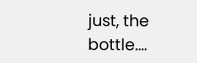just, the bottle....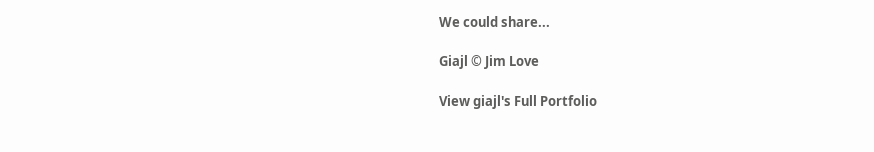We could share...

Giajl © Jim Love

View giajl's Full Portfolio